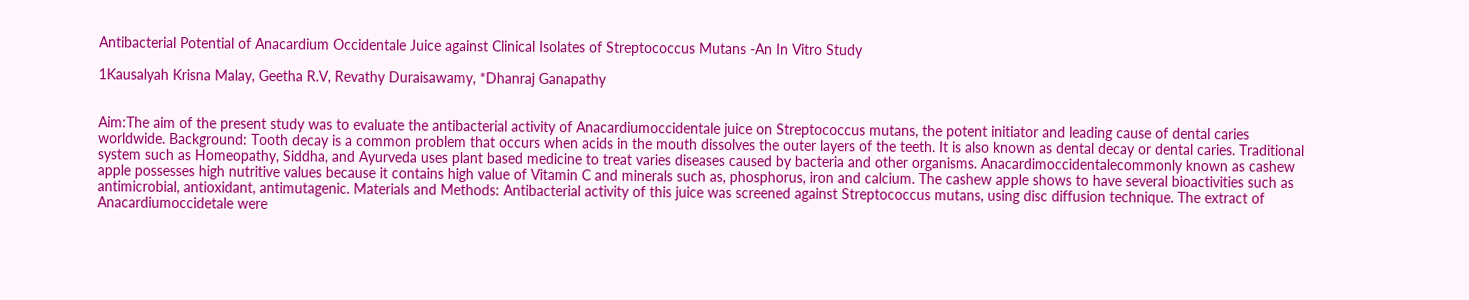Antibacterial Potential of Anacardium Occidentale Juice against Clinical Isolates of Streptococcus Mutans -An In Vitro Study

1Kausalyah Krisna Malay, Geetha R.V, Revathy Duraisawamy, *Dhanraj Ganapathy


Aim:The aim of the present study was to evaluate the antibacterial activity of Anacardiumoccidentale juice on Streptococcus mutans, the potent initiator and leading cause of dental caries worldwide. Background: Tooth decay is a common problem that occurs when acids in the mouth dissolves the outer layers of the teeth. It is also known as dental decay or dental caries. Traditional system such as Homeopathy, Siddha, and Ayurveda uses plant based medicine to treat varies diseases caused by bacteria and other organisms. Anacardimoccidentalecommonly known as cashew apple possesses high nutritive values because it contains high value of Vitamin C and minerals such as, phosphorus, iron and calcium. The cashew apple shows to have several bioactivities such as antimicrobial, antioxidant, antimutagenic. Materials and Methods: Antibacterial activity of this juice was screened against Streptococcus mutans, using disc diffusion technique. The extract of Anacardiumoccidetale were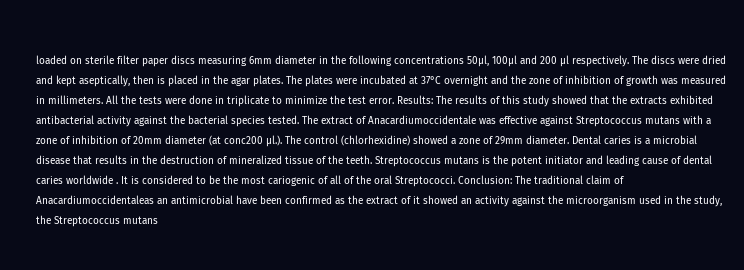loaded on sterile filter paper discs measuring 6mm diameter in the following concentrations 50µl, 100µl and 200 µl respectively. The discs were dried and kept aseptically, then is placed in the agar plates. The plates were incubated at 37°C overnight and the zone of inhibition of growth was measured in millimeters. All the tests were done in triplicate to minimize the test error. Results: The results of this study showed that the extracts exhibited antibacterial activity against the bacterial species tested. The extract of Anacardiumoccidentale was effective against Streptococcus mutans with a zone of inhibition of 20mm diameter (at conc200 µl.). The control (chlorhexidine) showed a zone of 29mm diameter. Dental caries is a microbial disease that results in the destruction of mineralized tissue of the teeth. Streptococcus mutans is the potent initiator and leading cause of dental caries worldwide . It is considered to be the most cariogenic of all of the oral Streptococci. Conclusion: The traditional claim of Anacardiumoccidentaleas an antimicrobial have been confirmed as the extract of it showed an activity against the microorganism used in the study, the Streptococcus mutans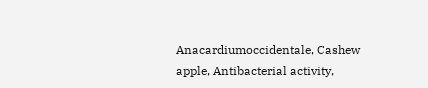Anacardiumoccidentale, Cashew apple, Antibacterial activity,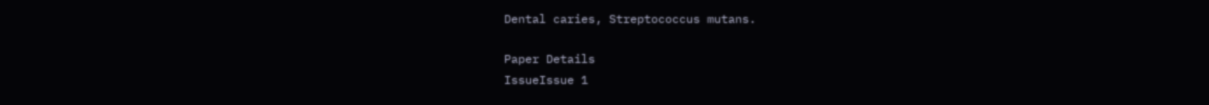Dental caries, Streptococcus mutans.

Paper Details
IssueIssue 1